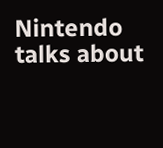Nintendo talks about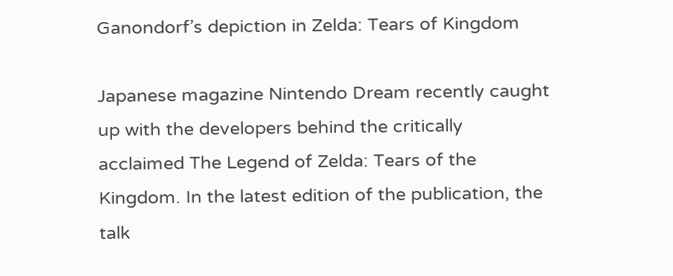Ganondorf’s depiction in Zelda: Tears of Kingdom

Japanese magazine Nintendo Dream recently caught up with the developers behind the critically acclaimed The Legend of Zelda: Tears of the Kingdom. In the latest edition of the publication, the talk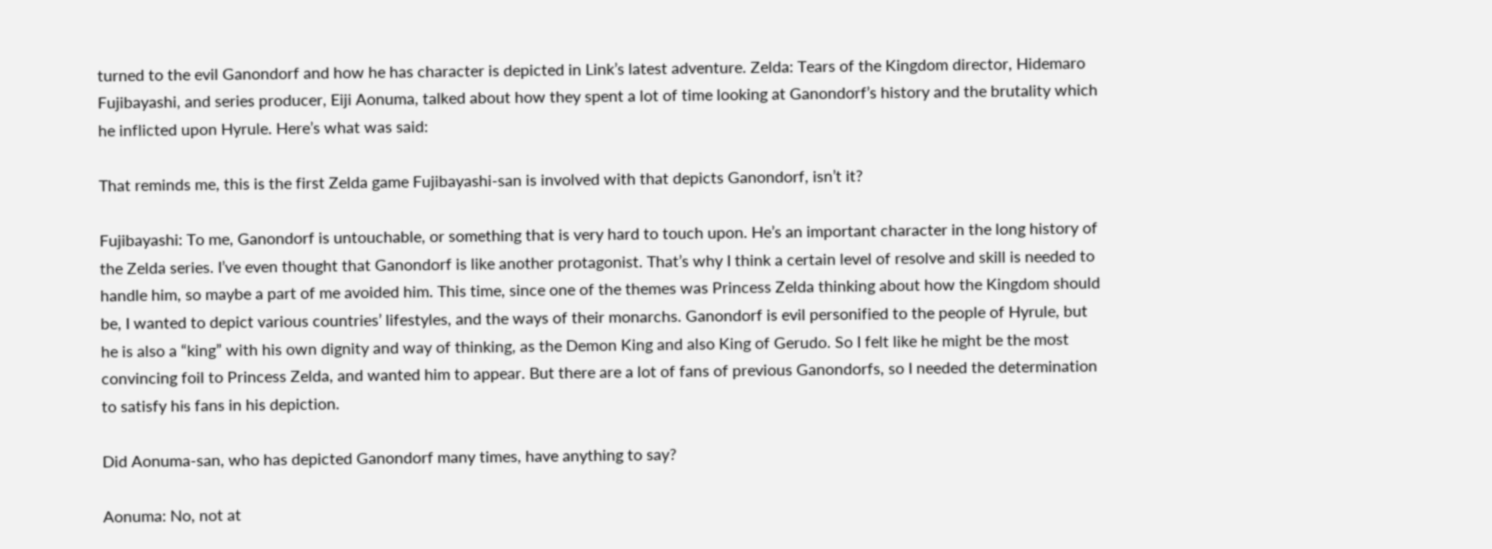turned to the evil Ganondorf and how he has character is depicted in Link’s latest adventure. Zelda: Tears of the Kingdom director, Hidemaro Fujibayashi, and series producer, Eiji Aonuma, talked about how they spent a lot of time looking at Ganondorf’s history and the brutality which he inflicted upon Hyrule. Here’s what was said:

That reminds me, this is the first Zelda game Fujibayashi-san is involved with that depicts Ganondorf, isn’t it?

Fujibayashi: To me, Ganondorf is untouchable, or something that is very hard to touch upon. He’s an important character in the long history of the Zelda series. I’ve even thought that Ganondorf is like another protagonist. That’s why I think a certain level of resolve and skill is needed to handle him, so maybe a part of me avoided him. This time, since one of the themes was Princess Zelda thinking about how the Kingdom should be, I wanted to depict various countries’ lifestyles, and the ways of their monarchs. Ganondorf is evil personified to the people of Hyrule, but he is also a “king” with his own dignity and way of thinking, as the Demon King and also King of Gerudo. So I felt like he might be the most convincing foil to Princess Zelda, and wanted him to appear. But there are a lot of fans of previous Ganondorfs, so I needed the determination to satisfy his fans in his depiction.

Did Aonuma-san, who has depicted Ganondorf many times, have anything to say?

Aonuma: No, not at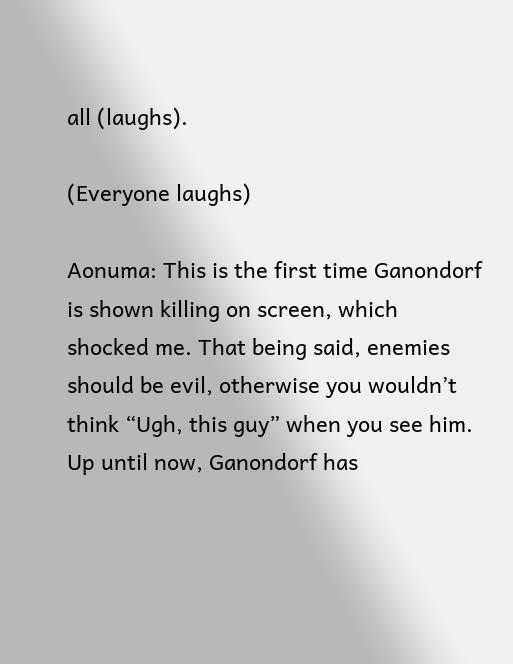all (laughs).

(Everyone laughs)

Aonuma: This is the first time Ganondorf is shown killing on screen, which shocked me. That being said, enemies should be evil, otherwise you wouldn’t think “Ugh, this guy” when you see him. Up until now, Ganondorf has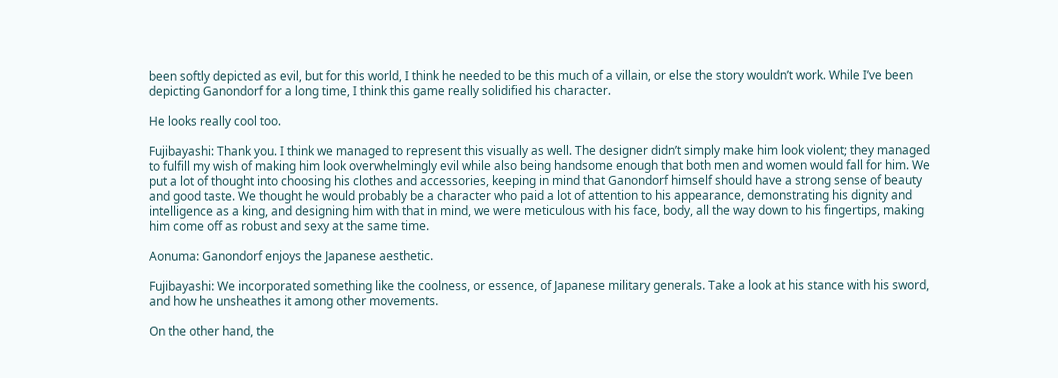been softly depicted as evil, but for this world, I think he needed to be this much of a villain, or else the story wouldn’t work. While I’ve been depicting Ganondorf for a long time, I think this game really solidified his character.

He looks really cool too.

Fujibayashi: Thank you. I think we managed to represent this visually as well. The designer didn’t simply make him look violent; they managed to fulfill my wish of making him look overwhelmingly evil while also being handsome enough that both men and women would fall for him. We put a lot of thought into choosing his clothes and accessories, keeping in mind that Ganondorf himself should have a strong sense of beauty and good taste. We thought he would probably be a character who paid a lot of attention to his appearance, demonstrating his dignity and intelligence as a king, and designing him with that in mind, we were meticulous with his face, body, all the way down to his fingertips, making him come off as robust and sexy at the same time.

Aonuma: Ganondorf enjoys the Japanese aesthetic.

Fujibayashi: We incorporated something like the coolness, or essence, of Japanese military generals. Take a look at his stance with his sword, and how he unsheathes it among other movements.

On the other hand, the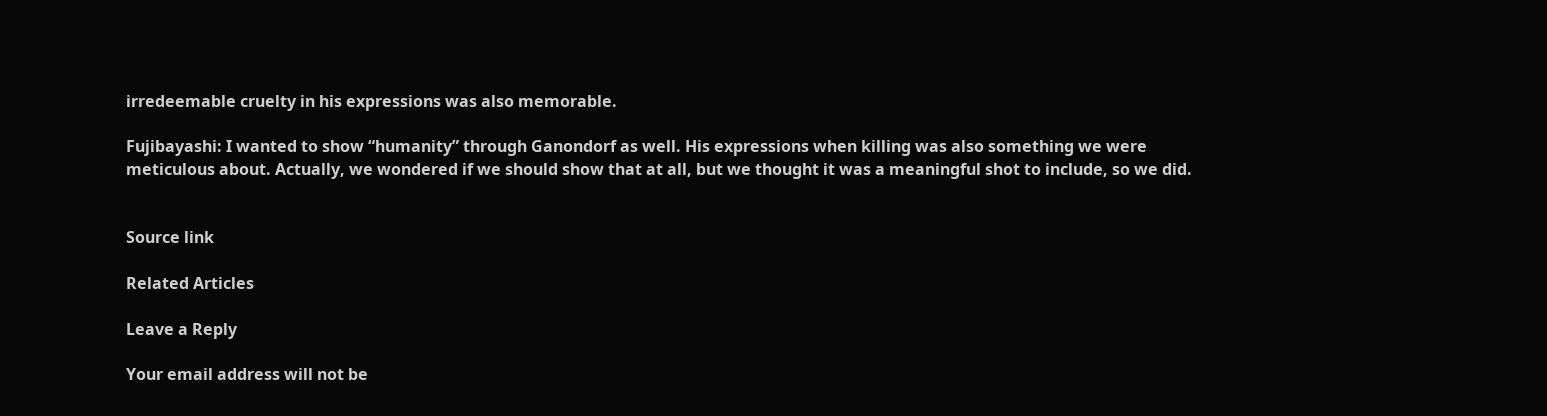irredeemable cruelty in his expressions was also memorable.

Fujibayashi: I wanted to show “humanity” through Ganondorf as well. His expressions when killing was also something we were meticulous about. Actually, we wondered if we should show that at all, but we thought it was a meaningful shot to include, so we did.


Source link

Related Articles

Leave a Reply

Your email address will not be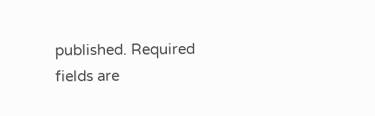published. Required fields are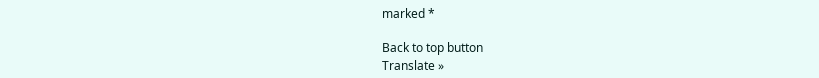marked *

Back to top button
Translate »